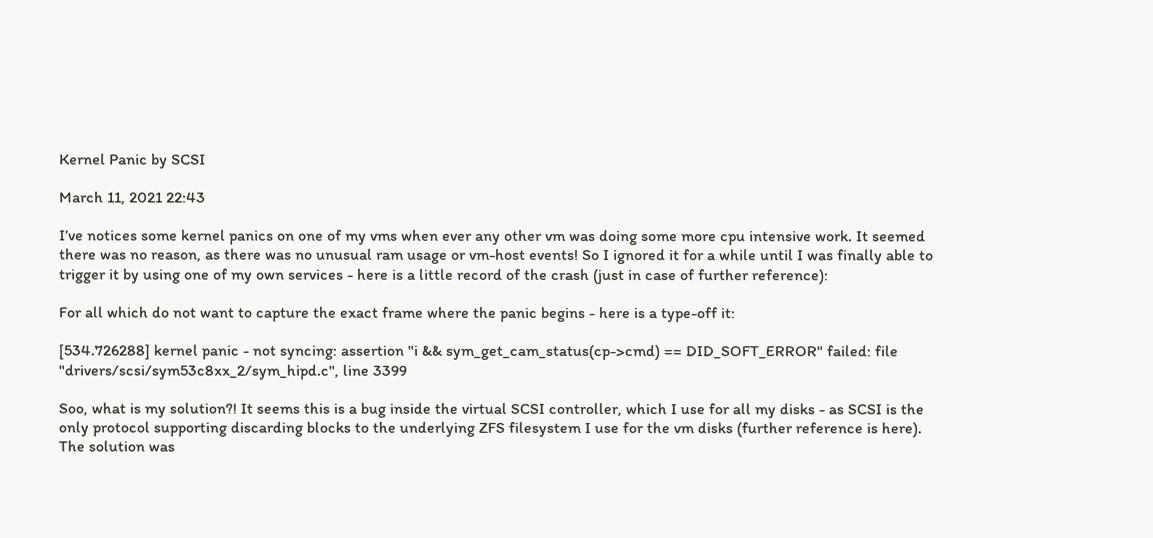Kernel Panic by SCSI

March 11, 2021 22:43

I’ve notices some kernel panics on one of my vms when ever any other vm was doing some more cpu intensive work. It seemed there was no reason, as there was no unusual ram usage or vm-host events! So I ignored it for a while until I was finally able to trigger it by using one of my own services - here is a little record of the crash (just in case of further reference):

For all which do not want to capture the exact frame where the panic begins - here is a type-off it:

[534.726288] kernel panic - not syncing: assertion "i && sym_get_cam_status(cp->cmd) == DID_SOFT_ERROR" failed: file "drivers/scsi/sym53c8xx_2/sym_hipd.c", line 3399

Soo, what is my solution?! It seems this is a bug inside the virtual SCSI controller, which I use for all my disks - as SCSI is the only protocol supporting discarding blocks to the underlying ZFS filesystem I use for the vm disks (further reference is here). The solution was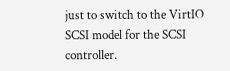just to switch to the VirtIO SCSI model for the SCSI controller.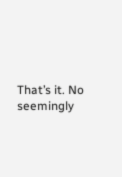That’s it. No seemingly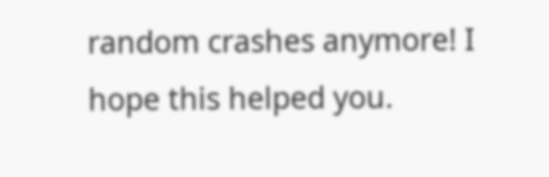random crashes anymore! I hope this helped you.